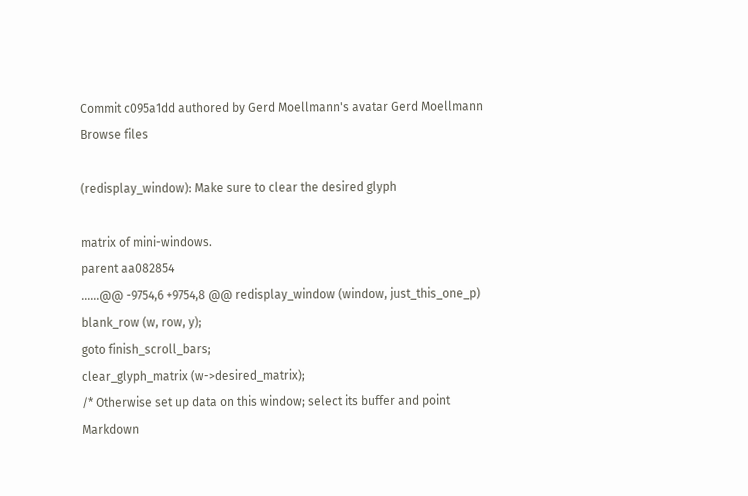Commit c095a1dd authored by Gerd Moellmann's avatar Gerd Moellmann
Browse files

(redisplay_window): Make sure to clear the desired glyph

matrix of mini-windows.
parent aa082854
......@@ -9754,6 +9754,8 @@ redisplay_window (window, just_this_one_p)
blank_row (w, row, y);
goto finish_scroll_bars;
clear_glyph_matrix (w->desired_matrix);
/* Otherwise set up data on this window; select its buffer and point
Markdown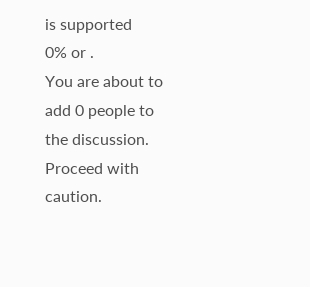is supported
0% or .
You are about to add 0 people to the discussion. Proceed with caution.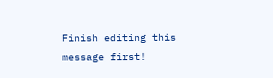Finish editing this message first!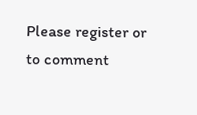Please register or to comment